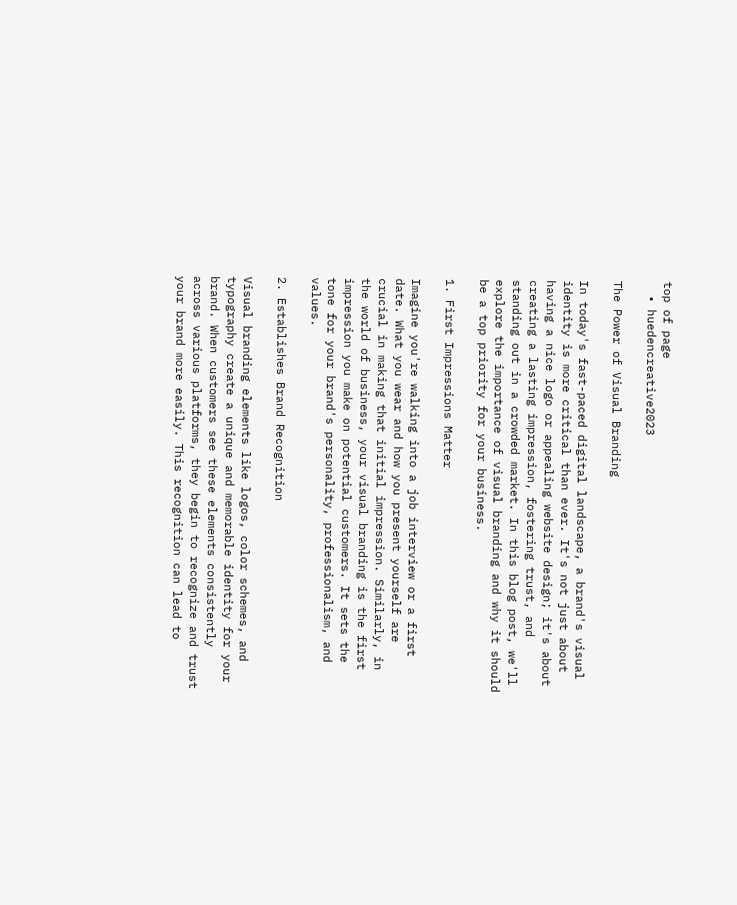top of page
  • huedencreative2023

The Power of Visual Branding

In today's fast-paced digital landscape, a brand's visual identity is more critical than ever. It's not just about having a nice logo or appealing website design; it's about creating a lasting impression, fostering trust, and standing out in a crowded market. In this blog post, we'll explore the importance of visual branding and why it should be a top priority for your business.

1. First Impressions Matter

Imagine you're walking into a job interview or a first date. What you wear and how you present yourself are crucial in making that initial impression. Similarly, in the world of business, your visual branding is the first impression you make on potential customers. It sets the tone for your brand's personality, professionalism, and values.

2. Establishes Brand Recognition

Visual branding elements like logos, color schemes, and typography create a unique and memorable identity for your brand. When customers see these elements consistently across various platforms, they begin to recognize and trust your brand more easily. This recognition can lead to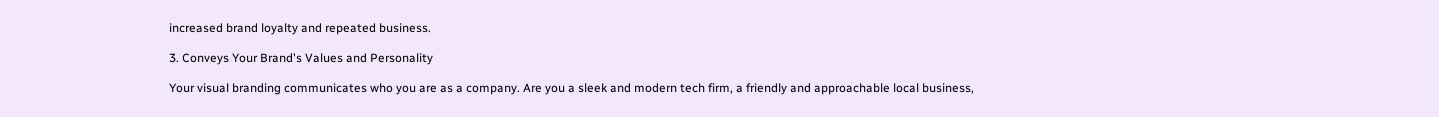increased brand loyalty and repeated business.

3. Conveys Your Brand's Values and Personality

Your visual branding communicates who you are as a company. Are you a sleek and modern tech firm, a friendly and approachable local business,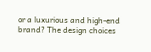or a luxurious and high-end brand? The design choices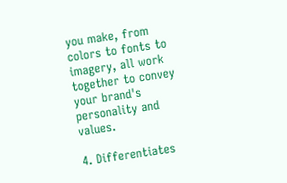you make, from colors to fonts to imagery, all work together to convey your brand's personality and values.

4. Differentiates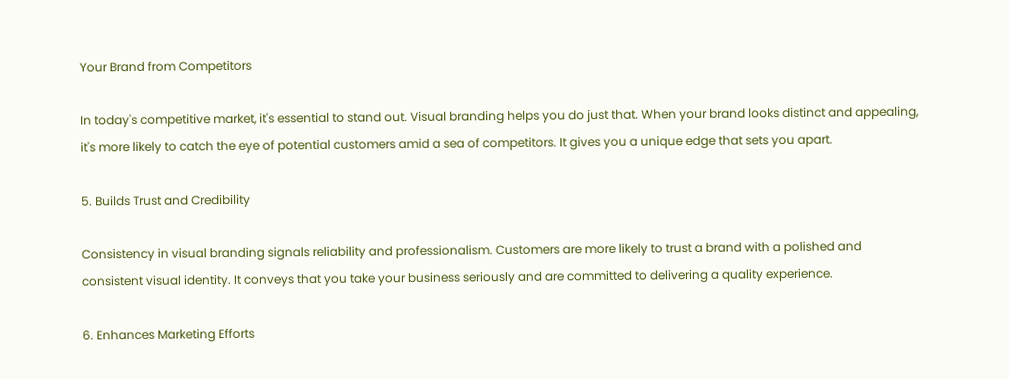Your Brand from Competitors

In today's competitive market, it's essential to stand out. Visual branding helps you do just that. When your brand looks distinct and appealing, it's more likely to catch the eye of potential customers amid a sea of competitors. It gives you a unique edge that sets you apart.

5. Builds Trust and Credibility

Consistency in visual branding signals reliability and professionalism. Customers are more likely to trust a brand with a polished and consistent visual identity. It conveys that you take your business seriously and are committed to delivering a quality experience.

6. Enhances Marketing Efforts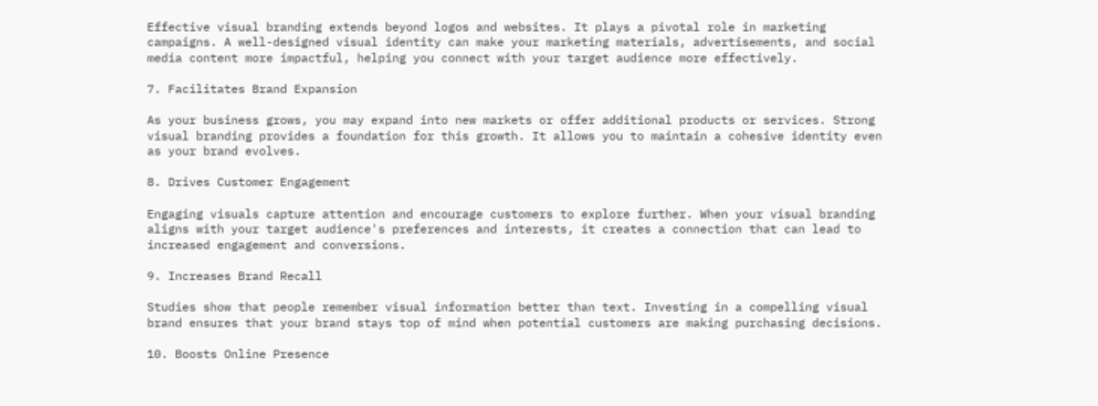Effective visual branding extends beyond logos and websites. It plays a pivotal role in marketing campaigns. A well-designed visual identity can make your marketing materials, advertisements, and social media content more impactful, helping you connect with your target audience more effectively.

7. Facilitates Brand Expansion

As your business grows, you may expand into new markets or offer additional products or services. Strong visual branding provides a foundation for this growth. It allows you to maintain a cohesive identity even as your brand evolves.

8. Drives Customer Engagement

Engaging visuals capture attention and encourage customers to explore further. When your visual branding aligns with your target audience's preferences and interests, it creates a connection that can lead to increased engagement and conversions.

9. Increases Brand Recall

Studies show that people remember visual information better than text. Investing in a compelling visual brand ensures that your brand stays top of mind when potential customers are making purchasing decisions.

10. Boosts Online Presence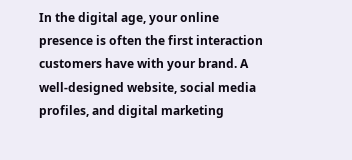In the digital age, your online presence is often the first interaction customers have with your brand. A well-designed website, social media profiles, and digital marketing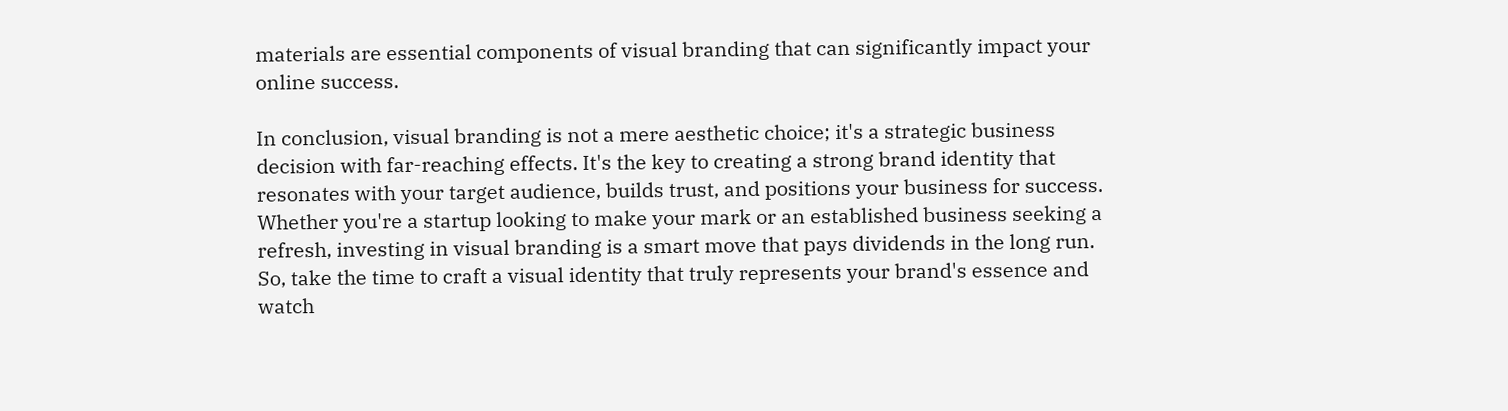materials are essential components of visual branding that can significantly impact your online success.

In conclusion, visual branding is not a mere aesthetic choice; it's a strategic business decision with far-reaching effects. It's the key to creating a strong brand identity that resonates with your target audience, builds trust, and positions your business for success. Whether you're a startup looking to make your mark or an established business seeking a refresh, investing in visual branding is a smart move that pays dividends in the long run. So, take the time to craft a visual identity that truly represents your brand's essence and watch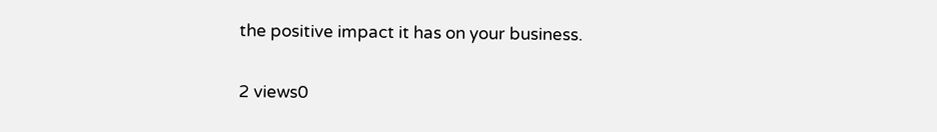the positive impact it has on your business.

2 views0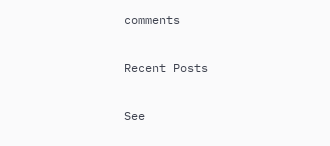comments

Recent Posts

See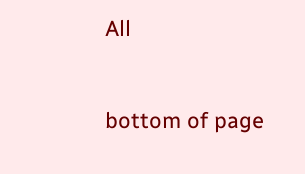All


bottom of page